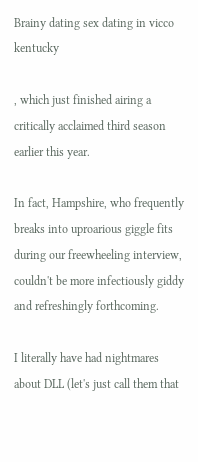Brainy dating sex dating in vicco kentucky

, which just finished airing a critically acclaimed third season earlier this year.

In fact, Hampshire, who frequently breaks into uproarious giggle fits during our freewheeling interview, couldn't be more infectiously giddy and refreshingly forthcoming.

I literally have had nightmares about DLL (let's just call them that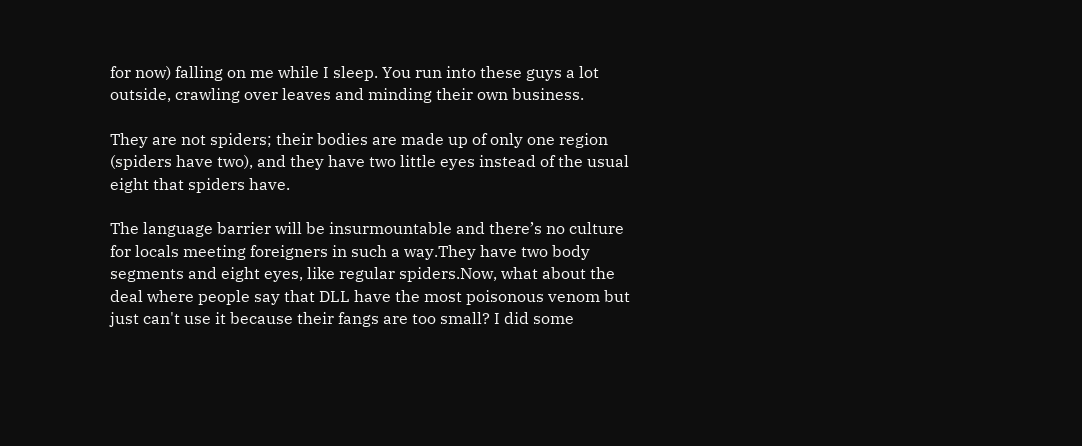for now) falling on me while I sleep. You run into these guys a lot outside, crawling over leaves and minding their own business.

They are not spiders; their bodies are made up of only one region (spiders have two), and they have two little eyes instead of the usual eight that spiders have.

The language barrier will be insurmountable and there’s no culture for locals meeting foreigners in such a way.They have two body segments and eight eyes, like regular spiders.Now, what about the deal where people say that DLL have the most poisonous venom but just can't use it because their fangs are too small? I did some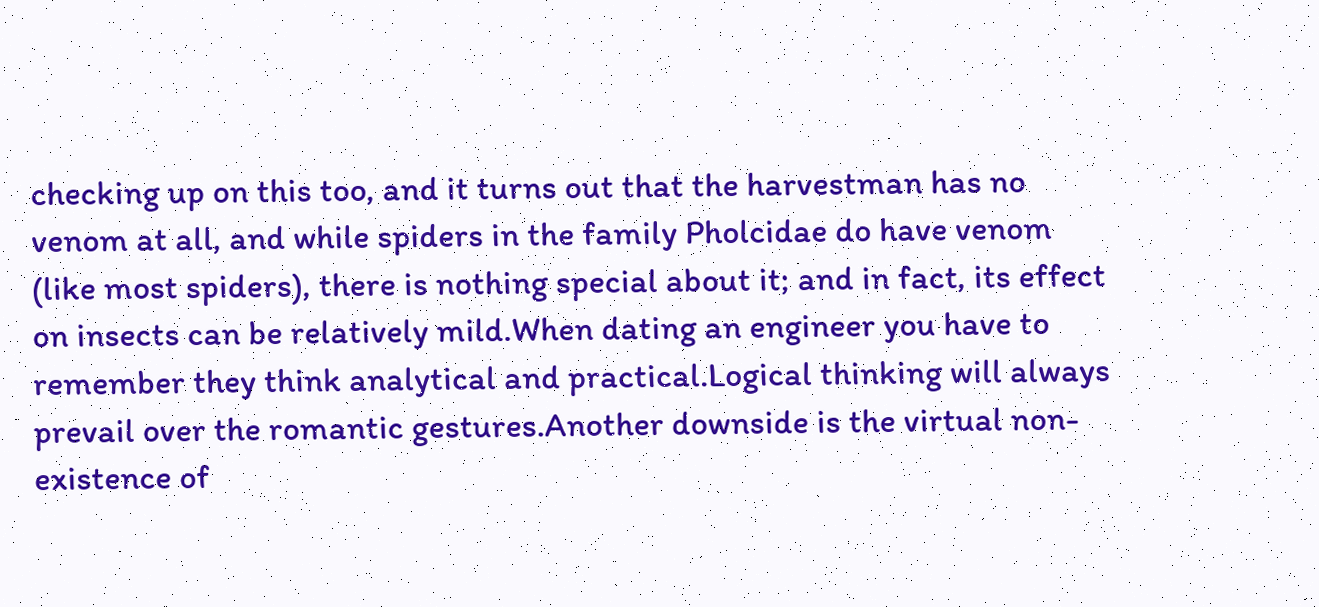checking up on this too, and it turns out that the harvestman has no venom at all, and while spiders in the family Pholcidae do have venom (like most spiders), there is nothing special about it; and in fact, its effect on insects can be relatively mild.When dating an engineer you have to remember they think analytical and practical.Logical thinking will always prevail over the romantic gestures.Another downside is the virtual non-existence of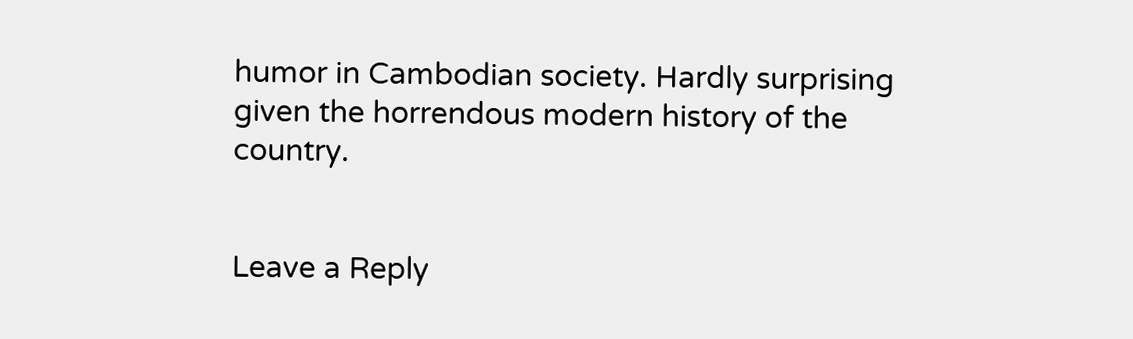humor in Cambodian society. Hardly surprising given the horrendous modern history of the country.


Leave a Reply